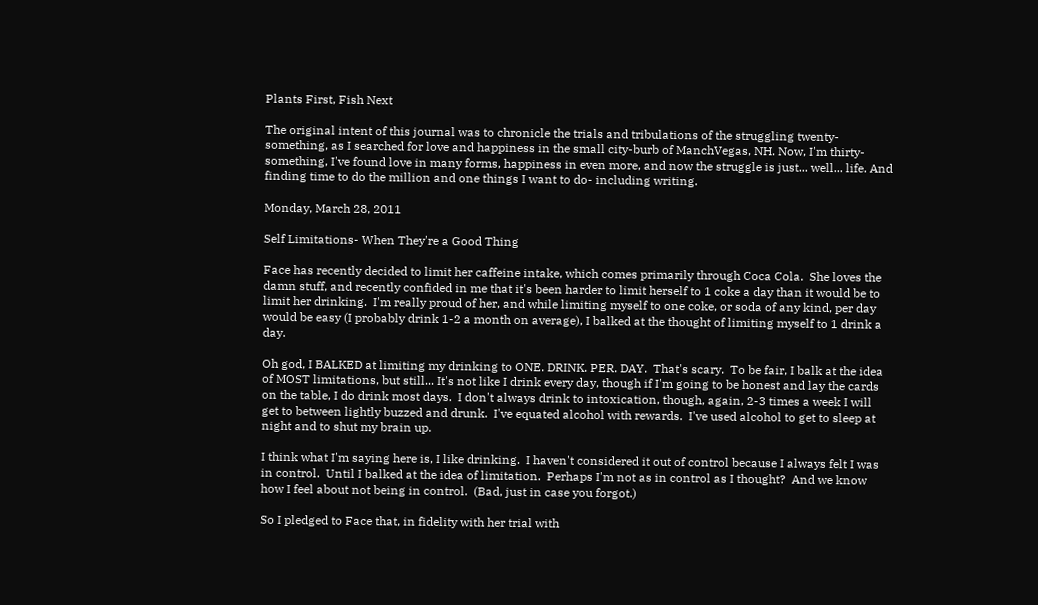Plants First, Fish Next

The original intent of this journal was to chronicle the trials and tribulations of the struggling twenty-something, as I searched for love and happiness in the small city-burb of ManchVegas, NH. Now, I'm thirty-something, I've found love in many forms, happiness in even more, and now the struggle is just... well... life. And finding time to do the million and one things I want to do- including writing.

Monday, March 28, 2011

Self Limitations- When They're a Good Thing

Face has recently decided to limit her caffeine intake, which comes primarily through Coca Cola.  She loves the damn stuff, and recently confided in me that it's been harder to limit herself to 1 coke a day than it would be to limit her drinking.  I'm really proud of her, and while limiting myself to one coke, or soda of any kind, per day would be easy (I probably drink 1-2 a month on average), I balked at the thought of limiting myself to 1 drink a day.

Oh god, I BALKED at limiting my drinking to ONE. DRINK. PER. DAY.  That's scary.  To be fair, I balk at the idea of MOST limitations, but still... It's not like I drink every day, though if I'm going to be honest and lay the cards on the table, I do drink most days.  I don't always drink to intoxication, though, again, 2-3 times a week I will get to between lightly buzzed and drunk.  I've equated alcohol with rewards.  I've used alcohol to get to sleep at night and to shut my brain up.

I think what I'm saying here is, I like drinking.  I haven't considered it out of control because I always felt I was in control.  Until I balked at the idea of limitation.  Perhaps I'm not as in control as I thought?  And we know how I feel about not being in control.  (Bad, just in case you forgot.)

So I pledged to Face that, in fidelity with her trial with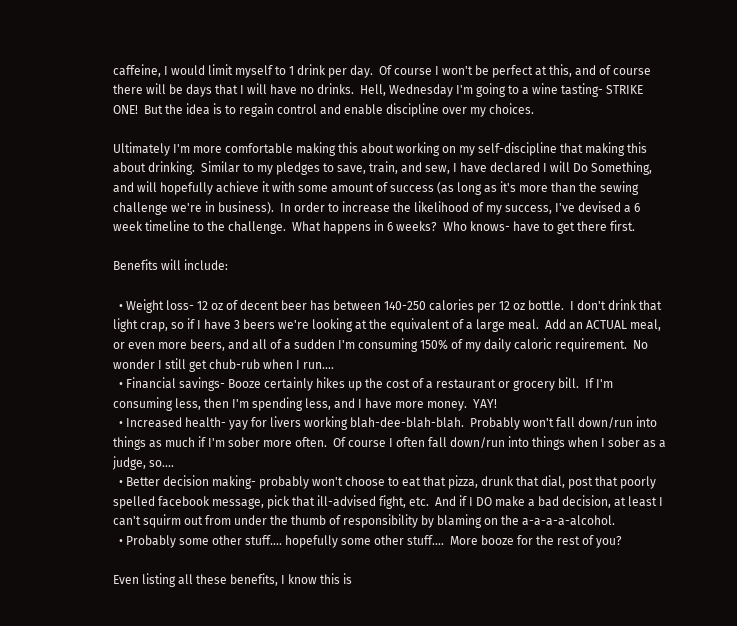caffeine, I would limit myself to 1 drink per day.  Of course I won't be perfect at this, and of course there will be days that I will have no drinks.  Hell, Wednesday I'm going to a wine tasting- STRIKE ONE!  But the idea is to regain control and enable discipline over my choices.

Ultimately I'm more comfortable making this about working on my self-discipline that making this about drinking.  Similar to my pledges to save, train, and sew, I have declared I will Do Something, and will hopefully achieve it with some amount of success (as long as it's more than the sewing challenge we're in business).  In order to increase the likelihood of my success, I've devised a 6 week timeline to the challenge.  What happens in 6 weeks?  Who knows- have to get there first.

Benefits will include:

  • Weight loss- 12 oz of decent beer has between 140-250 calories per 12 oz bottle.  I don't drink that light crap, so if I have 3 beers we're looking at the equivalent of a large meal.  Add an ACTUAL meal, or even more beers, and all of a sudden I'm consuming 150% of my daily caloric requirement.  No wonder I still get chub-rub when I run....
  • Financial savings- Booze certainly hikes up the cost of a restaurant or grocery bill.  If I'm consuming less, then I'm spending less, and I have more money.  YAY!
  • Increased health- yay for livers working blah-dee-blah-blah.  Probably won't fall down/run into things as much if I'm sober more often.  Of course I often fall down/run into things when I sober as a judge, so....
  • Better decision making- probably won't choose to eat that pizza, drunk that dial, post that poorly spelled facebook message, pick that ill-advised fight, etc.  And if I DO make a bad decision, at least I can't squirm out from under the thumb of responsibility by blaming on the a-a-a-a-alcohol.
  • Probably some other stuff.... hopefully some other stuff....  More booze for the rest of you?

Even listing all these benefits, I know this is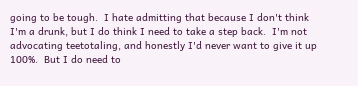going to be tough.  I hate admitting that because I don't think I'm a drunk, but I do think I need to take a step back.  I'm not advocating teetotaling, and honestly I'd never want to give it up 100%.  But I do need to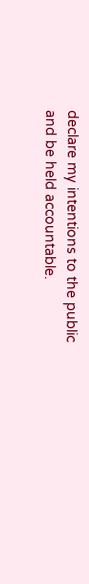declare my intentions to the public and be held accountable.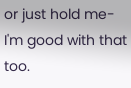or just hold me- I'm good with that too.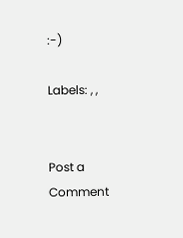:-)

Labels: , ,


Post a Comment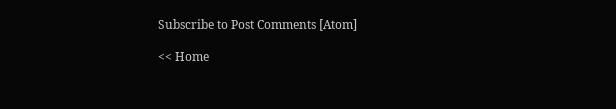Subscribe to Post Comments [Atom]

<< Home